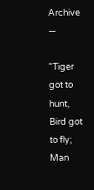Archive —

"Tiger got to hunt, Bird got to fly; Man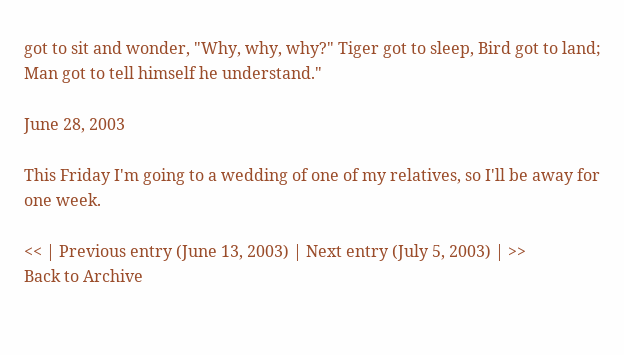got to sit and wonder, "Why, why, why?" Tiger got to sleep, Bird got to land; Man got to tell himself he understand."

June 28, 2003

This Friday I'm going to a wedding of one of my relatives, so I'll be away for one week.

<< | Previous entry (June 13, 2003) | Next entry (July 5, 2003) | >>
Back to Archive